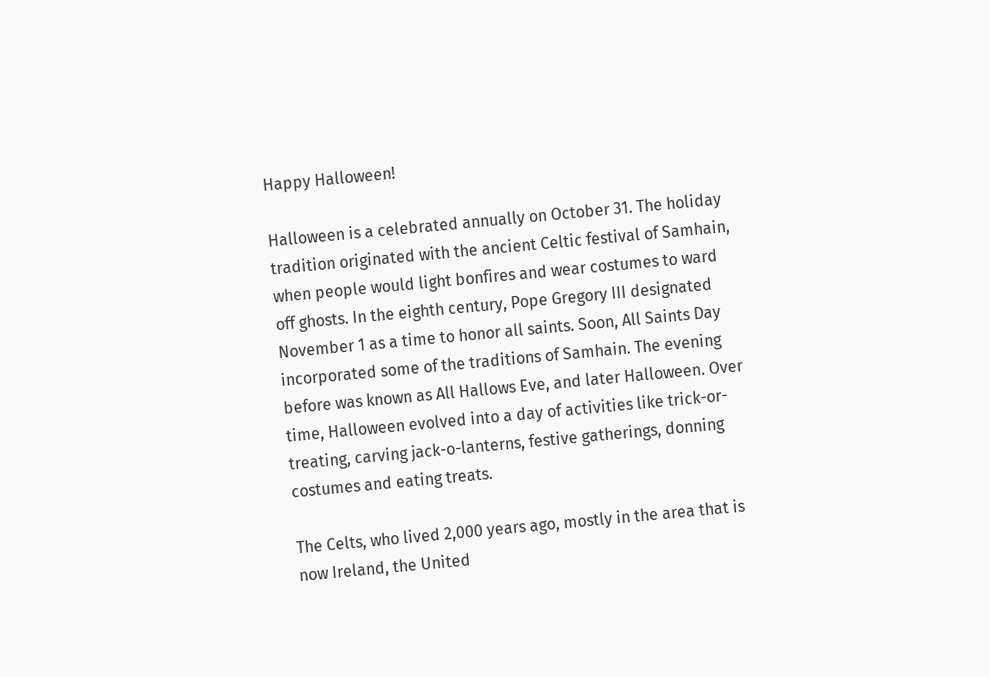Happy Halloween!

Halloween is a celebrated annually on October 31. The holiday tradition originated with the ancient Celtic festival of Samhain, when people would light bonfires and wear costumes to ward off ghosts. In the eighth century, Pope Gregory III designated November 1 as a time to honor all saints. Soon, All Saints Day incorporated some of the traditions of Samhain. The evening before was known as All Hallows Eve, and later Halloween. Over time, Halloween evolved into a day of activities like trick-or-treating, carving jack-o-lanterns, festive gatherings, donning costumes and eating treats.

The Celts, who lived 2,000 years ago, mostly in the area that is now Ireland, the United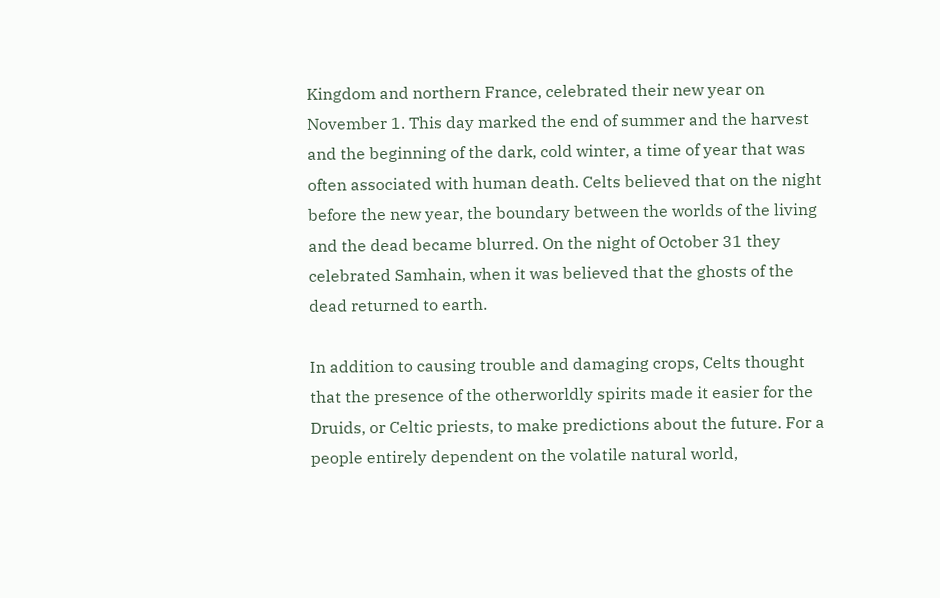Kingdom and northern France, celebrated their new year on November 1. This day marked the end of summer and the harvest and the beginning of the dark, cold winter, a time of year that was often associated with human death. Celts believed that on the night before the new year, the boundary between the worlds of the living and the dead became blurred. On the night of October 31 they celebrated Samhain, when it was believed that the ghosts of the dead returned to earth.

In addition to causing trouble and damaging crops, Celts thought that the presence of the otherworldly spirits made it easier for the Druids, or Celtic priests, to make predictions about the future. For a people entirely dependent on the volatile natural world,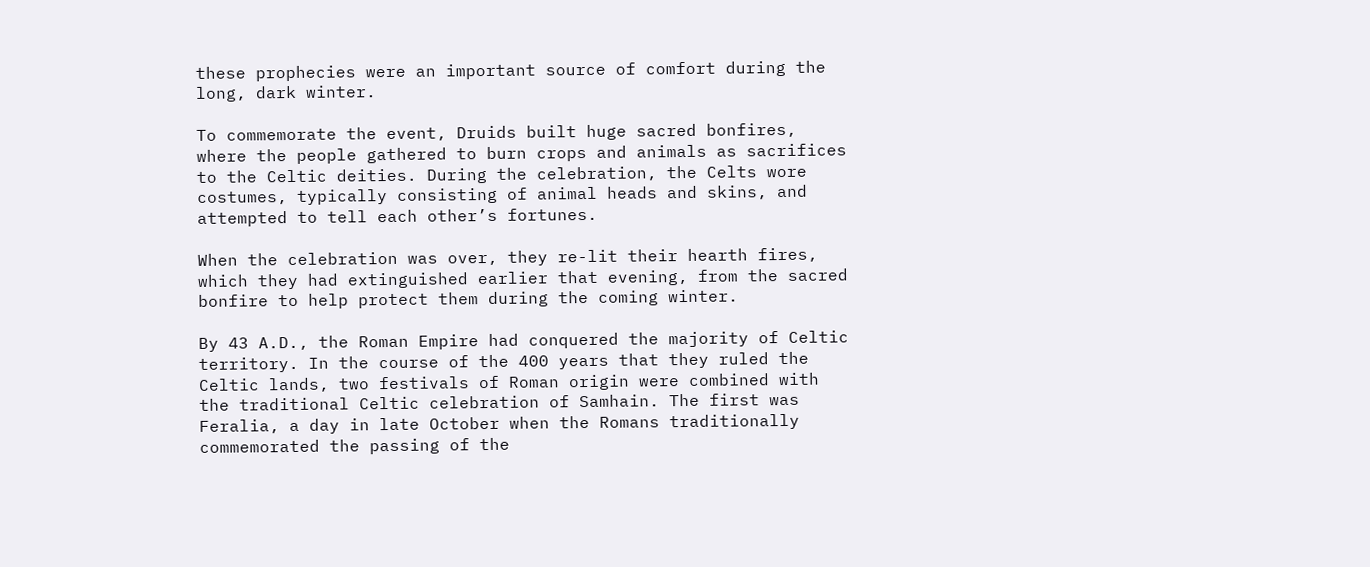these prophecies were an important source of comfort during the long, dark winter.

To commemorate the event, Druids built huge sacred bonfires, where the people gathered to burn crops and animals as sacrifices to the Celtic deities. During the celebration, the Celts wore costumes, typically consisting of animal heads and skins, and attempted to tell each other’s fortunes.

When the celebration was over, they re-lit their hearth fires, which they had extinguished earlier that evening, from the sacred bonfire to help protect them during the coming winter.

By 43 A.D., the Roman Empire had conquered the majority of Celtic territory. In the course of the 400 years that they ruled the Celtic lands, two festivals of Roman origin were combined with the traditional Celtic celebration of Samhain. The first was Feralia, a day in late October when the Romans traditionally commemorated the passing of the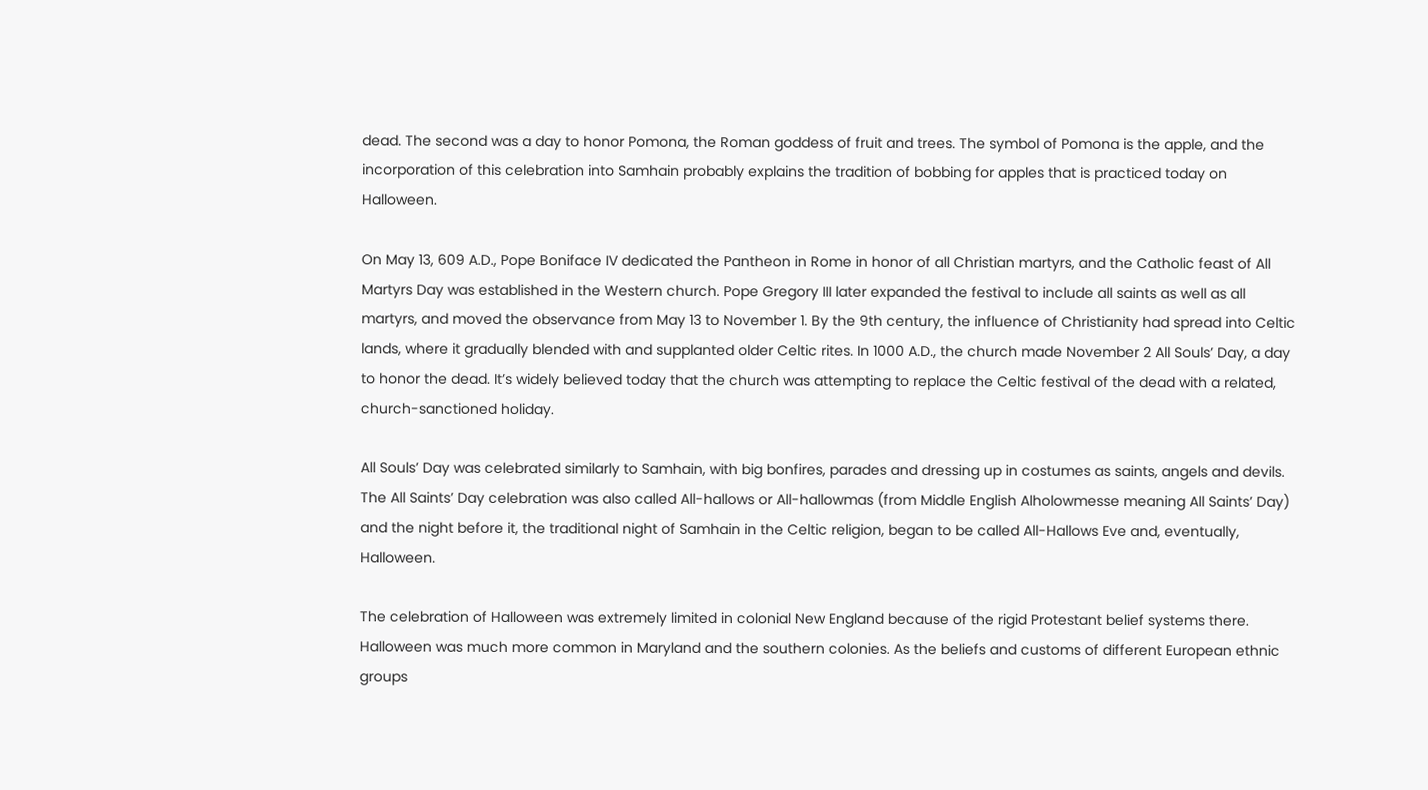dead. The second was a day to honor Pomona, the Roman goddess of fruit and trees. The symbol of Pomona is the apple, and the incorporation of this celebration into Samhain probably explains the tradition of bobbing for apples that is practiced today on Halloween.

On May 13, 609 A.D., Pope Boniface IV dedicated the Pantheon in Rome in honor of all Christian martyrs, and the Catholic feast of All Martyrs Day was established in the Western church. Pope Gregory III later expanded the festival to include all saints as well as all martyrs, and moved the observance from May 13 to November 1. By the 9th century, the influence of Christianity had spread into Celtic lands, where it gradually blended with and supplanted older Celtic rites. In 1000 A.D., the church made November 2 All Souls’ Day, a day to honor the dead. It’s widely believed today that the church was attempting to replace the Celtic festival of the dead with a related, church-sanctioned holiday.

All Souls’ Day was celebrated similarly to Samhain, with big bonfires, parades and dressing up in costumes as saints, angels and devils. The All Saints’ Day celebration was also called All-hallows or All-hallowmas (from Middle English Alholowmesse meaning All Saints’ Day) and the night before it, the traditional night of Samhain in the Celtic religion, began to be called All-Hallows Eve and, eventually, Halloween.

The celebration of Halloween was extremely limited in colonial New England because of the rigid Protestant belief systems there. Halloween was much more common in Maryland and the southern colonies. As the beliefs and customs of different European ethnic groups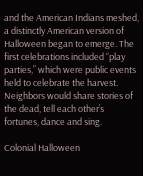and the American Indians meshed, a distinctly American version of Halloween began to emerge. The first celebrations included “play parties,” which were public events held to celebrate the harvest. Neighbors would share stories of the dead, tell each other’s fortunes, dance and sing.

Colonial Halloween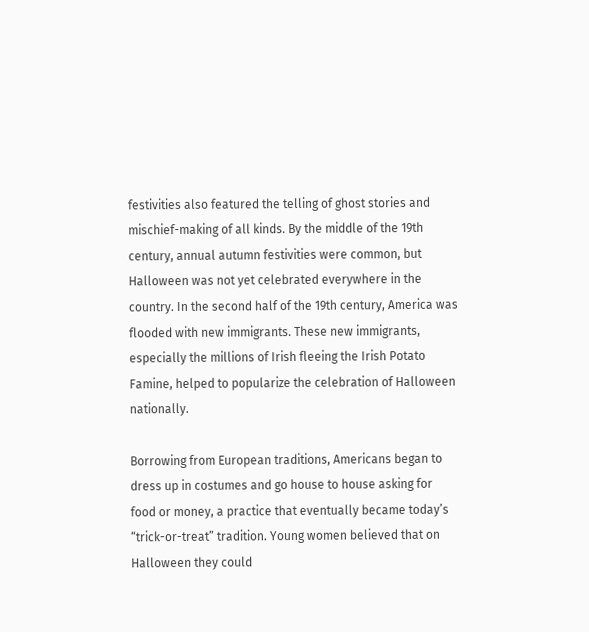festivities also featured the telling of ghost stories and mischief-making of all kinds. By the middle of the 19th century, annual autumn festivities were common, but Halloween was not yet celebrated everywhere in the country. In the second half of the 19th century, America was flooded with new immigrants. These new immigrants, especially the millions of Irish fleeing the Irish Potato Famine, helped to popularize the celebration of Halloween nationally.

Borrowing from European traditions, Americans began to dress up in costumes and go house to house asking for food or money, a practice that eventually became today’s “trick-or-treat” tradition. Young women believed that on Halloween they could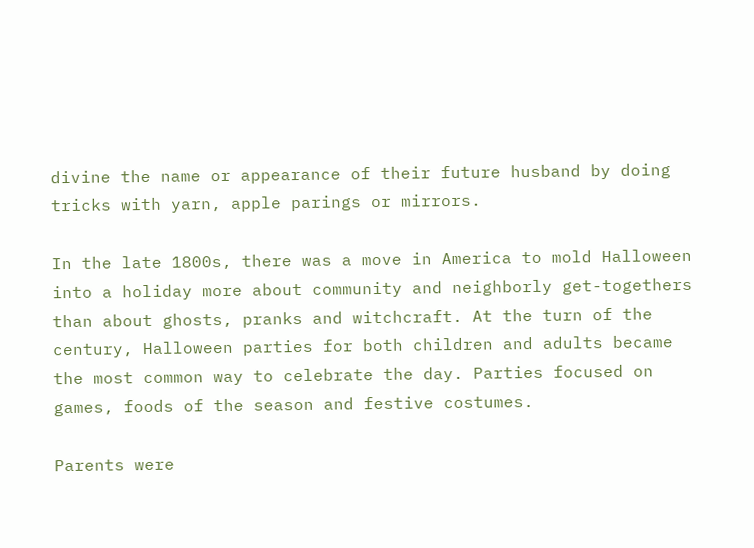divine the name or appearance of their future husband by doing tricks with yarn, apple parings or mirrors.

In the late 1800s, there was a move in America to mold Halloween into a holiday more about community and neighborly get-togethers than about ghosts, pranks and witchcraft. At the turn of the century, Halloween parties for both children and adults became the most common way to celebrate the day. Parties focused on games, foods of the season and festive costumes.

Parents were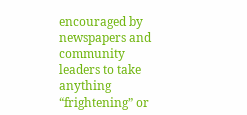encouraged by newspapers and community leaders to take anything “frightening” or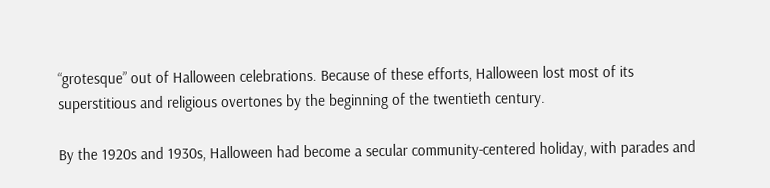“grotesque” out of Halloween celebrations. Because of these efforts, Halloween lost most of its superstitious and religious overtones by the beginning of the twentieth century.

By the 1920s and 1930s, Halloween had become a secular community-centered holiday, with parades and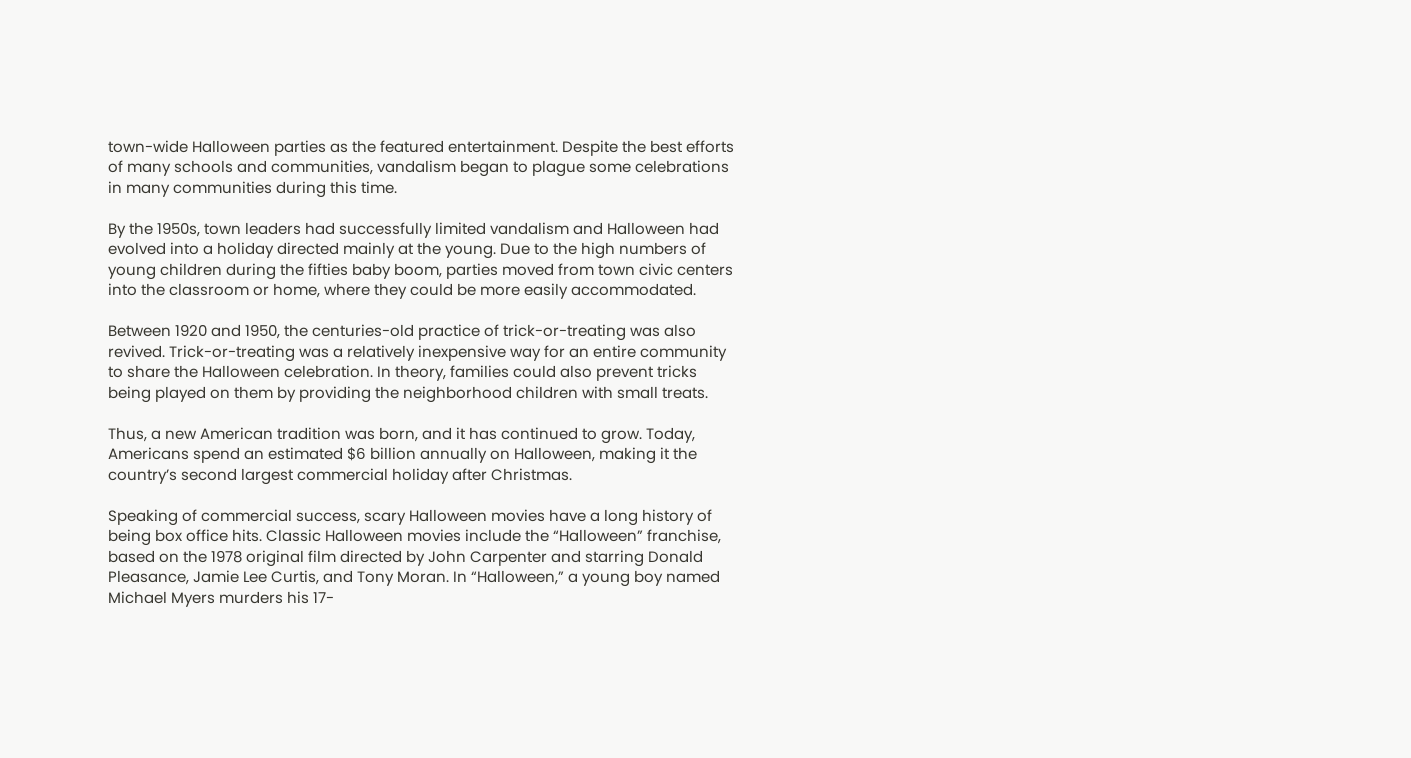town-wide Halloween parties as the featured entertainment. Despite the best efforts of many schools and communities, vandalism began to plague some celebrations in many communities during this time.

By the 1950s, town leaders had successfully limited vandalism and Halloween had evolved into a holiday directed mainly at the young. Due to the high numbers of young children during the fifties baby boom, parties moved from town civic centers into the classroom or home, where they could be more easily accommodated.

Between 1920 and 1950, the centuries-old practice of trick-or-treating was also revived. Trick-or-treating was a relatively inexpensive way for an entire community to share the Halloween celebration. In theory, families could also prevent tricks being played on them by providing the neighborhood children with small treats.

Thus, a new American tradition was born, and it has continued to grow. Today, Americans spend an estimated $6 billion annually on Halloween, making it the country’s second largest commercial holiday after Christmas.

Speaking of commercial success, scary Halloween movies have a long history of being box office hits. Classic Halloween movies include the “Halloween” franchise, based on the 1978 original film directed by John Carpenter and starring Donald Pleasance, Jamie Lee Curtis, and Tony Moran. In “Halloween,” a young boy named Michael Myers murders his 17-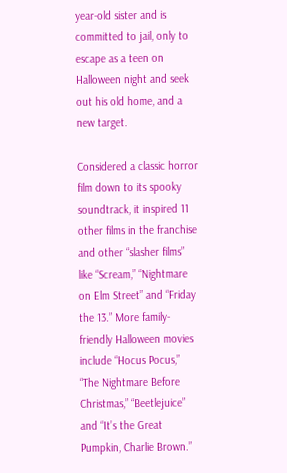year-old sister and is committed to jail, only to escape as a teen on Halloween night and seek out his old home, and a new target.

Considered a classic horror film down to its spooky soundtrack, it inspired 11 other films in the franchise and other “slasher films” like “Scream,” “Nightmare on Elm Street” and “Friday the 13.” More family-friendly Halloween movies include “Hocus Pocus,” “The Nightmare Before Christmas,” “Beetlejuice” and “It’s the Great Pumpkin, Charlie Brown.”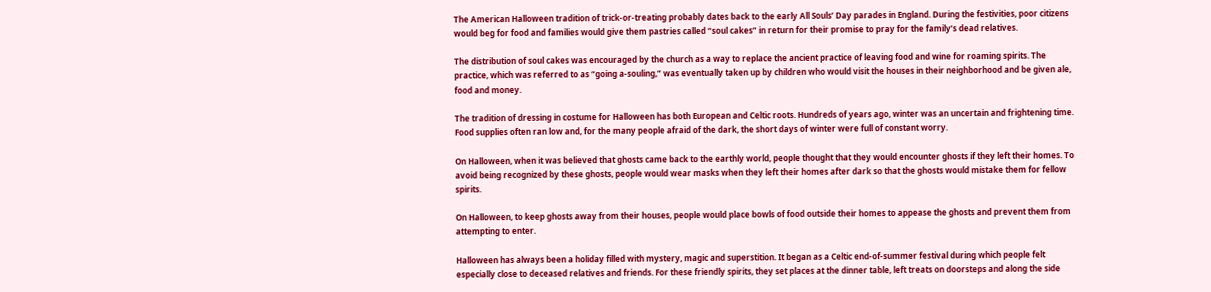The American Halloween tradition of trick-or-treating probably dates back to the early All Souls’ Day parades in England. During the festivities, poor citizens would beg for food and families would give them pastries called “soul cakes” in return for their promise to pray for the family’s dead relatives.

The distribution of soul cakes was encouraged by the church as a way to replace the ancient practice of leaving food and wine for roaming spirits. The practice, which was referred to as “going a-souling,” was eventually taken up by children who would visit the houses in their neighborhood and be given ale, food and money.

The tradition of dressing in costume for Halloween has both European and Celtic roots. Hundreds of years ago, winter was an uncertain and frightening time. Food supplies often ran low and, for the many people afraid of the dark, the short days of winter were full of constant worry.

On Halloween, when it was believed that ghosts came back to the earthly world, people thought that they would encounter ghosts if they left their homes. To avoid being recognized by these ghosts, people would wear masks when they left their homes after dark so that the ghosts would mistake them for fellow spirits.

On Halloween, to keep ghosts away from their houses, people would place bowls of food outside their homes to appease the ghosts and prevent them from attempting to enter.

Halloween has always been a holiday filled with mystery, magic and superstition. It began as a Celtic end-of-summer festival during which people felt especially close to deceased relatives and friends. For these friendly spirits, they set places at the dinner table, left treats on doorsteps and along the side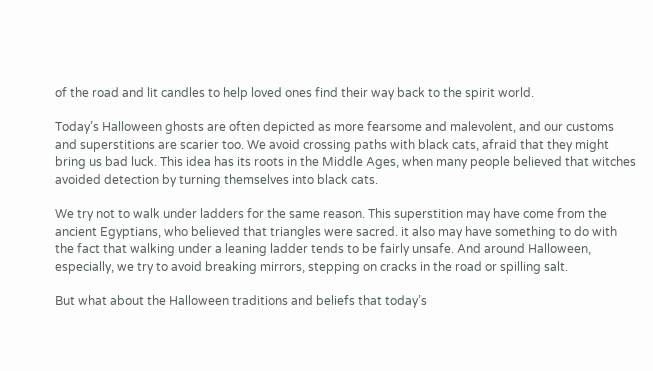of the road and lit candles to help loved ones find their way back to the spirit world.

Today’s Halloween ghosts are often depicted as more fearsome and malevolent, and our customs and superstitions are scarier too. We avoid crossing paths with black cats, afraid that they might bring us bad luck. This idea has its roots in the Middle Ages, when many people believed that witches avoided detection by turning themselves into black cats.

We try not to walk under ladders for the same reason. This superstition may have come from the ancient Egyptians, who believed that triangles were sacred. it also may have something to do with the fact that walking under a leaning ladder tends to be fairly unsafe. And around Halloween, especially, we try to avoid breaking mirrors, stepping on cracks in the road or spilling salt.

But what about the Halloween traditions and beliefs that today’s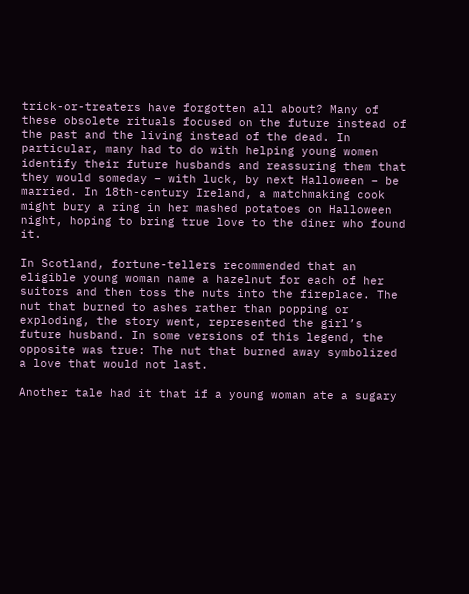trick-or-treaters have forgotten all about? Many of these obsolete rituals focused on the future instead of the past and the living instead of the dead. In particular, many had to do with helping young women identify their future husbands and reassuring them that they would someday – with luck, by next Halloween – be married. In 18th-century Ireland, a matchmaking cook might bury a ring in her mashed potatoes on Halloween night, hoping to bring true love to the diner who found it.

In Scotland, fortune-tellers recommended that an eligible young woman name a hazelnut for each of her suitors and then toss the nuts into the fireplace. The nut that burned to ashes rather than popping or exploding, the story went, represented the girl’s future husband. In some versions of this legend, the opposite was true: The nut that burned away symbolized a love that would not last.

Another tale had it that if a young woman ate a sugary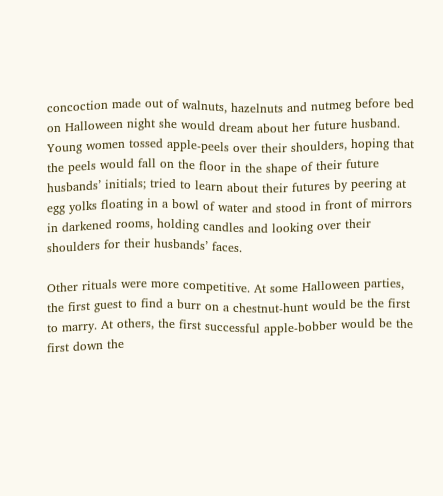concoction made out of walnuts, hazelnuts and nutmeg before bed on Halloween night she would dream about her future husband. Young women tossed apple-peels over their shoulders, hoping that the peels would fall on the floor in the shape of their future husbands’ initials; tried to learn about their futures by peering at egg yolks floating in a bowl of water and stood in front of mirrors in darkened rooms, holding candles and looking over their shoulders for their husbands’ faces.

Other rituals were more competitive. At some Halloween parties, the first guest to find a burr on a chestnut-hunt would be the first to marry. At others, the first successful apple-bobber would be the first down the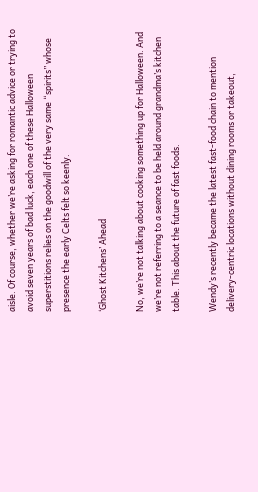aisle. Of course, whether we’re asking for romantic advice or trying to avoid seven years of bad luck, each one of these Halloween superstitions relies on the goodwill of the very same “spirits” whose presence the early Celts felt so keenly.

‘Ghost Kitchens’ Ahead

No, we’re not talking about cooking something up for Halloween. And we’re not referring to a seance to be held around grandma’s kitchen table. This about the future of fast foods.

Wendy’s recently became the latest fast-food chain to mention delivery-centric locations without dining rooms or takeout,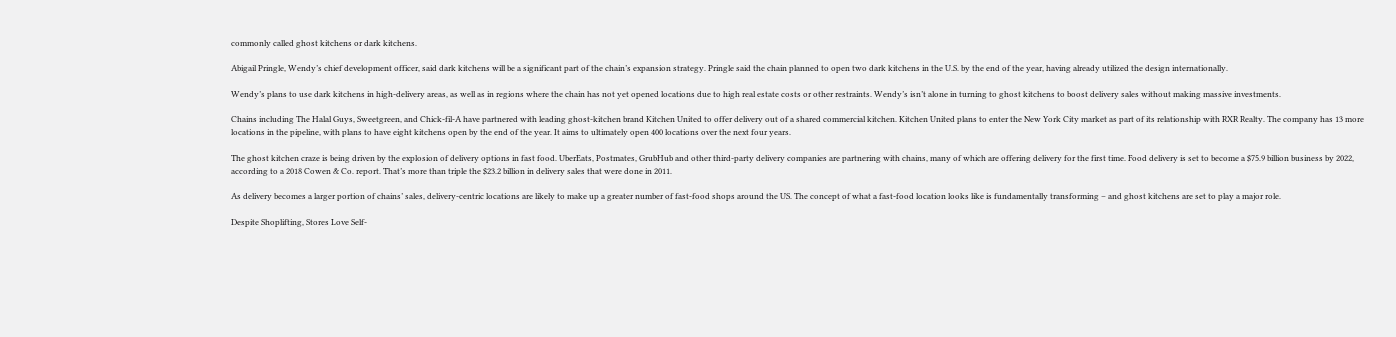commonly called ghost kitchens or dark kitchens.

Abigail Pringle, Wendy’s chief development officer, said dark kitchens will be a significant part of the chain’s expansion strategy. Pringle said the chain planned to open two dark kitchens in the U.S. by the end of the year, having already utilized the design internationally.

Wendy’s plans to use dark kitchens in high-delivery areas, as well as in regions where the chain has not yet opened locations due to high real estate costs or other restraints. Wendy’s isn’t alone in turning to ghost kitchens to boost delivery sales without making massive investments.

Chains including The Halal Guys, Sweetgreen, and Chick-fil-A have partnered with leading ghost-kitchen brand Kitchen United to offer delivery out of a shared commercial kitchen. Kitchen United plans to enter the New York City market as part of its relationship with RXR Realty. The company has 13 more locations in the pipeline, with plans to have eight kitchens open by the end of the year. It aims to ultimately open 400 locations over the next four years.

The ghost kitchen craze is being driven by the explosion of delivery options in fast food. UberEats, Postmates, GrubHub and other third-party delivery companies are partnering with chains, many of which are offering delivery for the first time. Food delivery is set to become a $75.9 billion business by 2022, according to a 2018 Cowen & Co. report. That’s more than triple the $23.2 billion in delivery sales that were done in 2011.

As delivery becomes a larger portion of chains’ sales, delivery-centric locations are likely to make up a greater number of fast-food shops around the US. The concept of what a fast-food location looks like is fundamentally transforming – and ghost kitchens are set to play a major role.

Despite Shoplifting, Stores Love Self-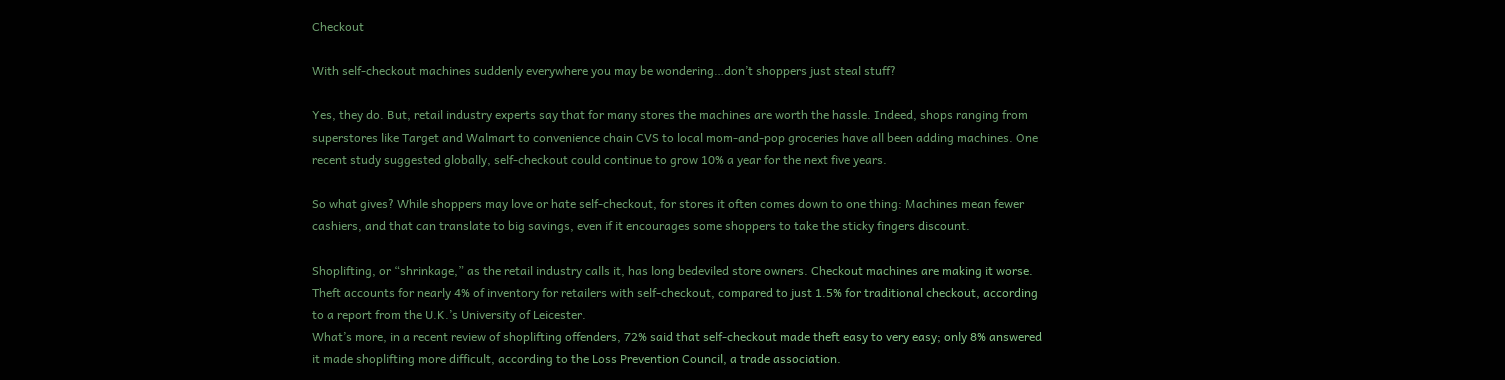Checkout

With self-checkout machines suddenly everywhere you may be wondering…don’t shoppers just steal stuff?

Yes, they do. But, retail industry experts say that for many stores the machines are worth the hassle. Indeed, shops ranging from superstores like Target and Walmart to convenience chain CVS to local mom-and-pop groceries have all been adding machines. One recent study suggested globally, self-checkout could continue to grow 10% a year for the next five years.

So what gives? While shoppers may love or hate self-checkout, for stores it often comes down to one thing: Machines mean fewer cashiers, and that can translate to big savings, even if it encourages some shoppers to take the sticky fingers discount.

Shoplifting, or “shrinkage,” as the retail industry calls it, has long bedeviled store owners. Checkout machines are making it worse. Theft accounts for nearly 4% of inventory for retailers with self-checkout, compared to just 1.5% for traditional checkout, according to a report from the U.K.’s University of Leicester.
What’s more, in a recent review of shoplifting offenders, 72% said that self-checkout made theft easy to very easy; only 8% answered it made shoplifting more difficult, according to the Loss Prevention Council, a trade association.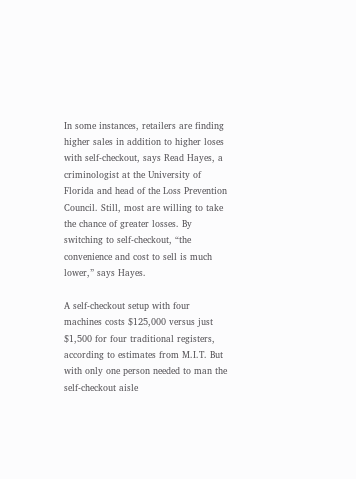In some instances, retailers are finding higher sales in addition to higher loses with self-checkout, says Read Hayes, a criminologist at the University of Florida and head of the Loss Prevention Council. Still, most are willing to take the chance of greater losses. By switching to self-checkout, “the convenience and cost to sell is much lower,” says Hayes.

A self-checkout setup with four machines costs $125,000 versus just $1,500 for four traditional registers, according to estimates from M.I.T. But with only one person needed to man the self-checkout aisle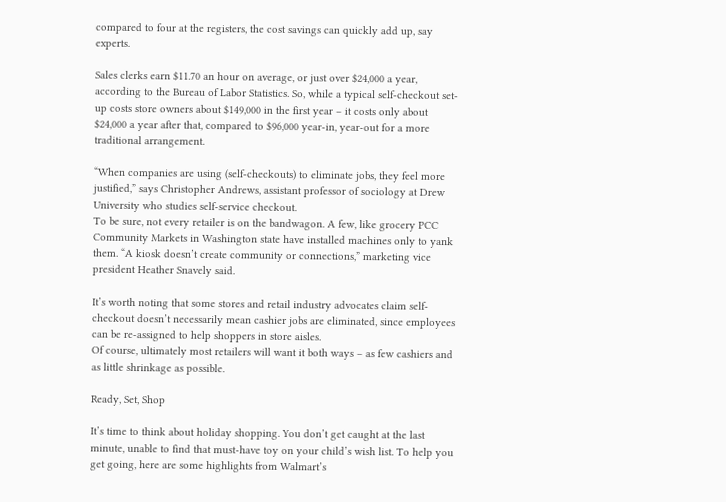compared to four at the registers, the cost savings can quickly add up, say experts.

Sales clerks earn $11.70 an hour on average, or just over $24,000 a year, according to the Bureau of Labor Statistics. So, while a typical self-checkout set-up costs store owners about $149,000 in the first year – it costs only about $24,000 a year after that, compared to $96,000 year-in, year-out for a more traditional arrangement.

“When companies are using (self-checkouts) to eliminate jobs, they feel more justified,” says Christopher Andrews, assistant professor of sociology at Drew University who studies self-service checkout.
To be sure, not every retailer is on the bandwagon. A few, like grocery PCC Community Markets in Washington state have installed machines only to yank them. “A kiosk doesn’t create community or connections,” marketing vice president Heather Snavely said.

It’s worth noting that some stores and retail industry advocates claim self-checkout doesn’t necessarily mean cashier jobs are eliminated, since employees can be re-assigned to help shoppers in store aisles.
Of course, ultimately most retailers will want it both ways – as few cashiers and as little shrinkage as possible.

Ready, Set, Shop

It’s time to think about holiday shopping. You don’t get caught at the last minute, unable to find that must-have toy on your child’s wish list. To help you get going, here are some highlights from Walmart’s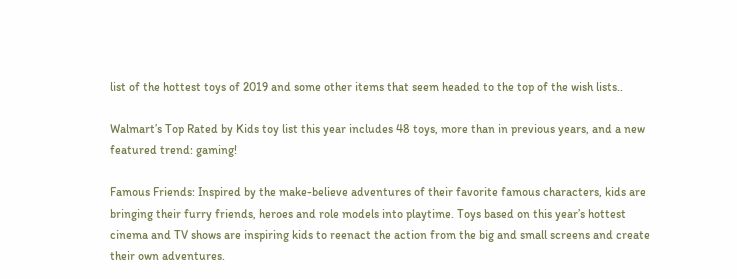list of the hottest toys of 2019 and some other items that seem headed to the top of the wish lists..

Walmart’s Top Rated by Kids toy list this year includes 48 toys, more than in previous years, and a new featured trend: gaming!

Famous Friends: Inspired by the make-believe adventures of their favorite famous characters, kids are bringing their furry friends, heroes and role models into playtime. Toys based on this year’s hottest cinema and TV shows are inspiring kids to reenact the action from the big and small screens and create their own adventures.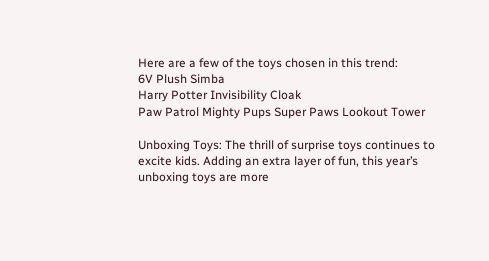Here are a few of the toys chosen in this trend:
6V Plush Simba
Harry Potter Invisibility Cloak
Paw Patrol Mighty Pups Super Paws Lookout Tower

Unboxing Toys: The thrill of surprise toys continues to excite kids. Adding an extra layer of fun, this year’s unboxing toys are more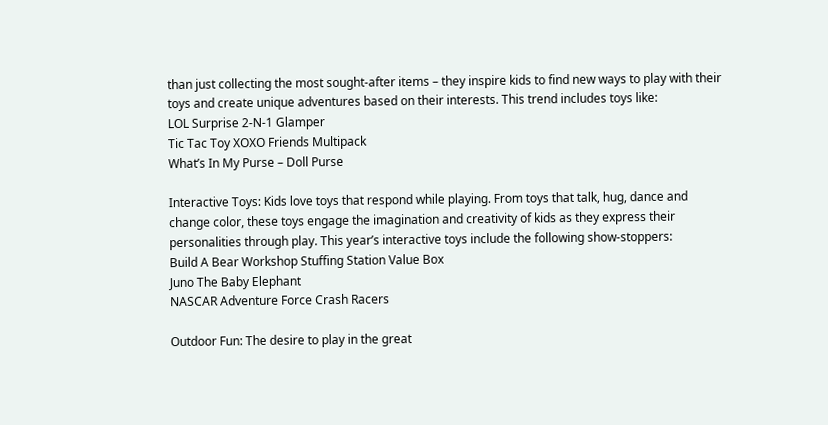than just collecting the most sought-after items – they inspire kids to find new ways to play with their toys and create unique adventures based on their interests. This trend includes toys like:
LOL Surprise 2-N-1 Glamper
Tic Tac Toy XOXO Friends Multipack
What’s In My Purse – Doll Purse

Interactive Toys: Kids love toys that respond while playing. From toys that talk, hug, dance and change color, these toys engage the imagination and creativity of kids as they express their personalities through play. This year’s interactive toys include the following show-stoppers:
Build A Bear Workshop Stuffing Station Value Box
Juno The Baby Elephant
NASCAR Adventure Force Crash Racers

Outdoor Fun: The desire to play in the great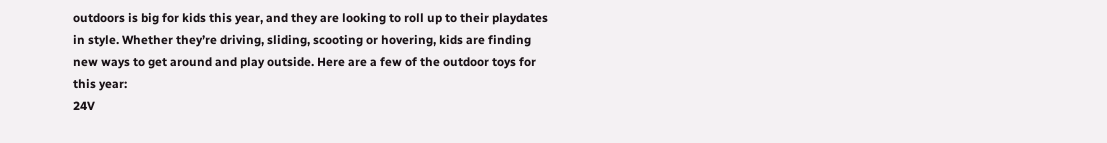outdoors is big for kids this year, and they are looking to roll up to their playdates in style. Whether they’re driving, sliding, scooting or hovering, kids are finding new ways to get around and play outside. Here are a few of the outdoor toys for this year:
24V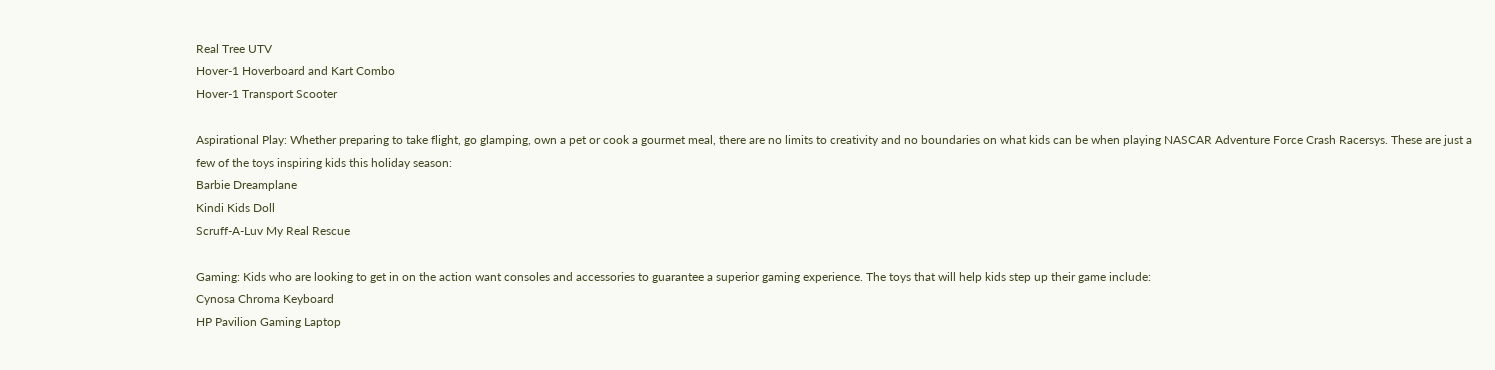Real Tree UTV
Hover-1 Hoverboard and Kart Combo
Hover-1 Transport Scooter

Aspirational Play: Whether preparing to take flight, go glamping, own a pet or cook a gourmet meal, there are no limits to creativity and no boundaries on what kids can be when playing NASCAR Adventure Force Crash Racersys. These are just a few of the toys inspiring kids this holiday season:
Barbie Dreamplane
Kindi Kids Doll
Scruff-A-Luv My Real Rescue

Gaming: Kids who are looking to get in on the action want consoles and accessories to guarantee a superior gaming experience. The toys that will help kids step up their game include:
Cynosa Chroma Keyboard
HP Pavilion Gaming Laptop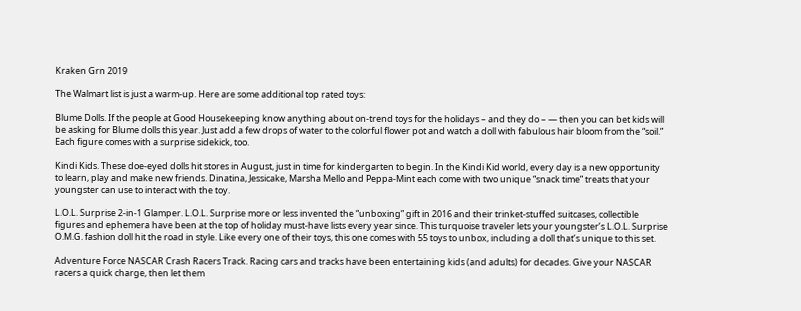Kraken Grn 2019

The Walmart list is just a warm-up. Here are some additional top rated toys:

Blume Dolls. If the people at Good Housekeeping know anything about on-trend toys for the holidays – and they do – — then you can bet kids will be asking for Blume dolls this year. Just add a few drops of water to the colorful flower pot and watch a doll with fabulous hair bloom from the “soil.” Each figure comes with a surprise sidekick, too.

Kindi Kids. These doe-eyed dolls hit stores in August, just in time for kindergarten to begin. In the Kindi Kid world, every day is a new opportunity to learn, play and make new friends. Dinatina, Jessicake, Marsha Mello and Peppa-Mint each come with two unique “snack time” treats that your youngster can use to interact with the toy.

L.O.L. Surprise 2-in-1 Glamper. L.O.L. Surprise more or less invented the “unboxing” gift in 2016 and their trinket-stuffed suitcases, collectible figures and ephemera have been at the top of holiday must-have lists every year since. This turquoise traveler lets your youngster’s L.O.L. Surprise O.M.G. fashion doll hit the road in style. Like every one of their toys, this one comes with 55 toys to unbox, including a doll that’s unique to this set.

Adventure Force NASCAR Crash Racers Track. Racing cars and tracks have been entertaining kids (and adults) for decades. Give your NASCAR racers a quick charge, then let them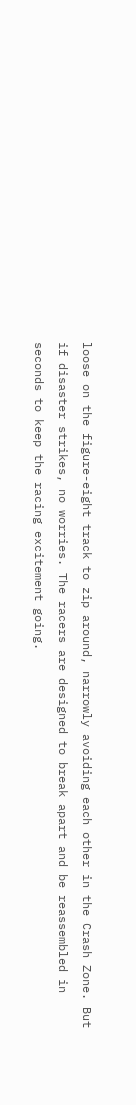loose on the figure-eight track to zip around, narrowly avoiding each other in the Crash Zone. But if disaster strikes, no worries. The racers are designed to break apart and be reassembled in seconds to keep the racing excitement going.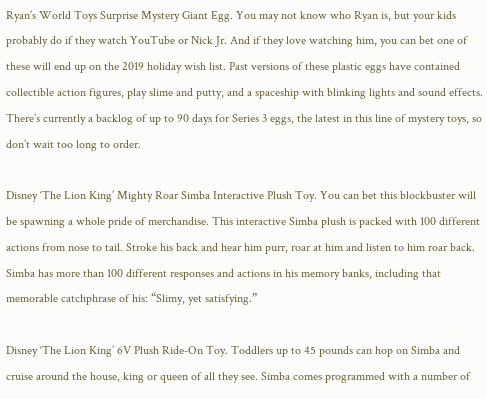Ryan’s World Toys Surprise Mystery Giant Egg. You may not know who Ryan is, but your kids probably do if they watch YouTube or Nick Jr. And if they love watching him, you can bet one of these will end up on the 2019 holiday wish list. Past versions of these plastic eggs have contained collectible action figures, play slime and putty, and a spaceship with blinking lights and sound effects. There’s currently a backlog of up to 90 days for Series 3 eggs, the latest in this line of mystery toys, so don’t wait too long to order.

Disney ‘The Lion King’ Mighty Roar Simba Interactive Plush Toy. You can bet this blockbuster will be spawning a whole pride of merchandise. This interactive Simba plush is packed with 100 different actions from nose to tail. Stroke his back and hear him purr, roar at him and listen to him roar back. Simba has more than 100 different responses and actions in his memory banks, including that memorable catchphrase of his: “Slimy, yet satisfying.”

Disney ‘The Lion King’ 6V Plush Ride-On Toy. Toddlers up to 45 pounds can hop on Simba and cruise around the house, king or queen of all they see. Simba comes programmed with a number of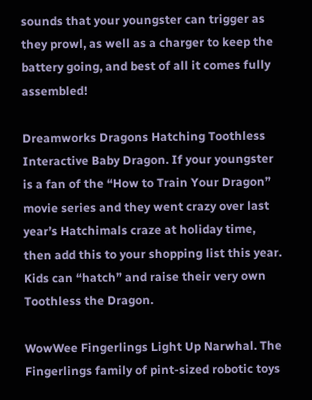sounds that your youngster can trigger as they prowl, as well as a charger to keep the battery going, and best of all it comes fully assembled!

Dreamworks Dragons Hatching Toothless Interactive Baby Dragon. If your youngster is a fan of the “How to Train Your Dragon” movie series and they went crazy over last year’s Hatchimals craze at holiday time, then add this to your shopping list this year. Kids can “hatch” and raise their very own Toothless the Dragon.

WowWee Fingerlings Light Up Narwhal. The Fingerlings family of pint-sized robotic toys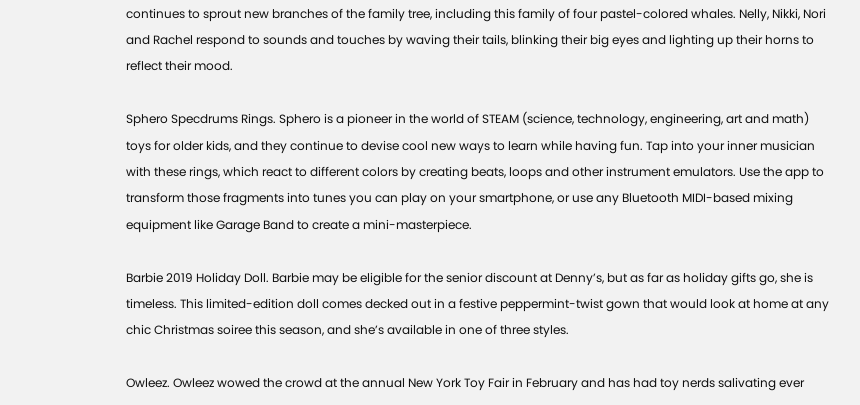continues to sprout new branches of the family tree, including this family of four pastel-colored whales. Nelly, Nikki, Nori and Rachel respond to sounds and touches by waving their tails, blinking their big eyes and lighting up their horns to reflect their mood.

Sphero Specdrums Rings. Sphero is a pioneer in the world of STEAM (science, technology, engineering, art and math) toys for older kids, and they continue to devise cool new ways to learn while having fun. Tap into your inner musician with these rings, which react to different colors by creating beats, loops and other instrument emulators. Use the app to transform those fragments into tunes you can play on your smartphone, or use any Bluetooth MIDI-based mixing equipment like Garage Band to create a mini-masterpiece.

Barbie 2019 Holiday Doll. Barbie may be eligible for the senior discount at Denny’s, but as far as holiday gifts go, she is timeless. This limited-edition doll comes decked out in a festive peppermint-twist gown that would look at home at any chic Christmas soiree this season, and she’s available in one of three styles.

Owleez. Owleez wowed the crowd at the annual New York Toy Fair in February and has had toy nerds salivating ever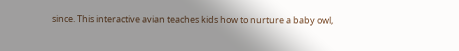since. This interactive avian teaches kids how to nurture a baby owl,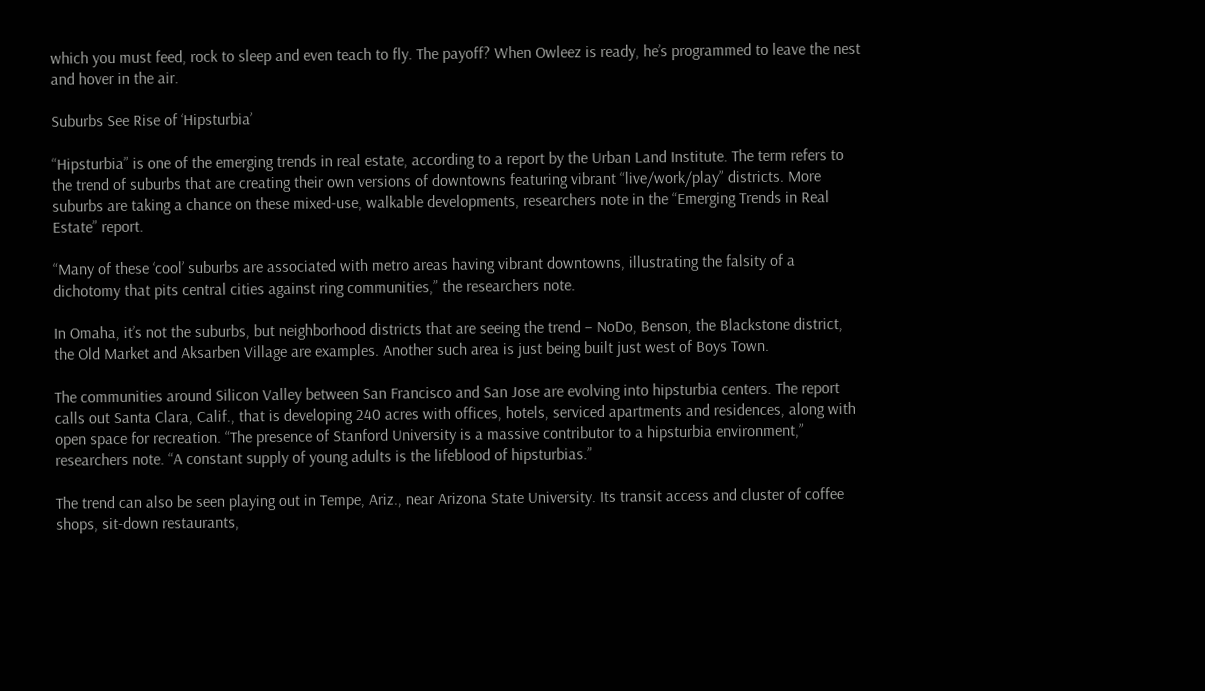which you must feed, rock to sleep and even teach to fly. The payoff? When Owleez is ready, he’s programmed to leave the nest and hover in the air.

Suburbs See Rise of ‘Hipsturbia’

“Hipsturbia” is one of the emerging trends in real estate, according to a report by the Urban Land Institute. The term refers to the trend of suburbs that are creating their own versions of downtowns featuring vibrant “live/work/play” districts. More suburbs are taking a chance on these mixed-use, walkable developments, researchers note in the “Emerging Trends in Real Estate” report.

“Many of these ‘cool’ suburbs are associated with metro areas having vibrant downtowns, illustrating the falsity of a dichotomy that pits central cities against ring communities,” the researchers note.

In Omaha, it’s not the suburbs, but neighborhood districts that are seeing the trend – NoDo, Benson, the Blackstone district, the Old Market and Aksarben Village are examples. Another such area is just being built just west of Boys Town.

The communities around Silicon Valley between San Francisco and San Jose are evolving into hipsturbia centers. The report calls out Santa Clara, Calif., that is developing 240 acres with offices, hotels, serviced apartments and residences, along with open space for recreation. “The presence of Stanford University is a massive contributor to a hipsturbia environment,” researchers note. “A constant supply of young adults is the lifeblood of hipsturbias.”

The trend can also be seen playing out in Tempe, Ariz., near Arizona State University. Its transit access and cluster of coffee shops, sit-down restaurants,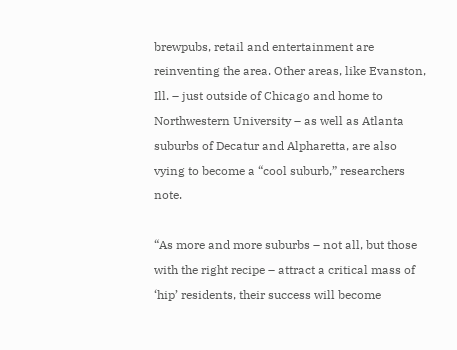brewpubs, retail and entertainment are reinventing the area. Other areas, like Evanston, Ill. – just outside of Chicago and home to Northwestern University – as well as Atlanta suburbs of Decatur and Alpharetta, are also vying to become a “cool suburb,” researchers note.

“As more and more suburbs – not all, but those with the right recipe – attract a critical mass of ‘hip’ residents, their success will become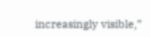increasingly visible,”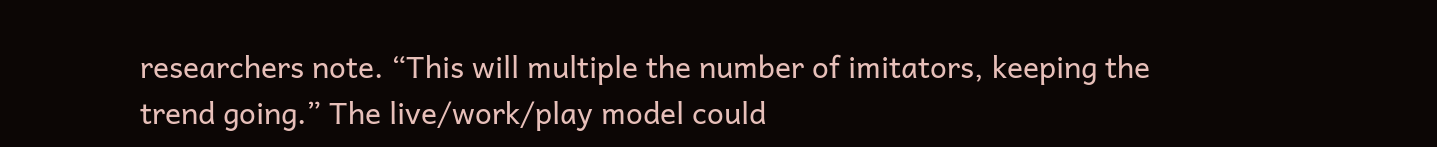researchers note. “This will multiple the number of imitators, keeping the trend going.” The live/work/play model could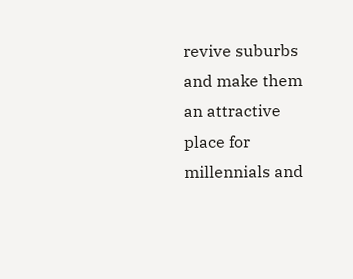revive suburbs and make them an attractive place for millennials and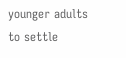younger adults to settle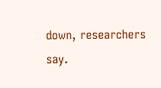down, researchers say.